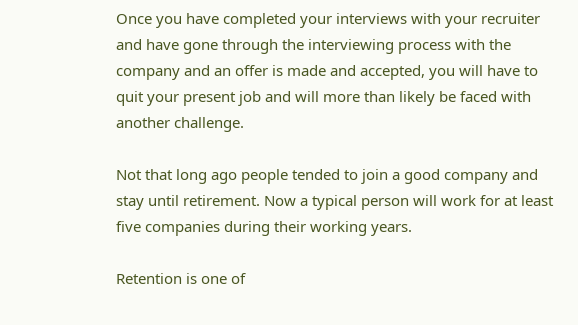Once you have completed your interviews with your recruiter and have gone through the interviewing process with the company and an offer is made and accepted, you will have to quit your present job and will more than likely be faced with another challenge.

Not that long ago people tended to join a good company and stay until retirement. Now a typical person will work for at least five companies during their working years.

Retention is one of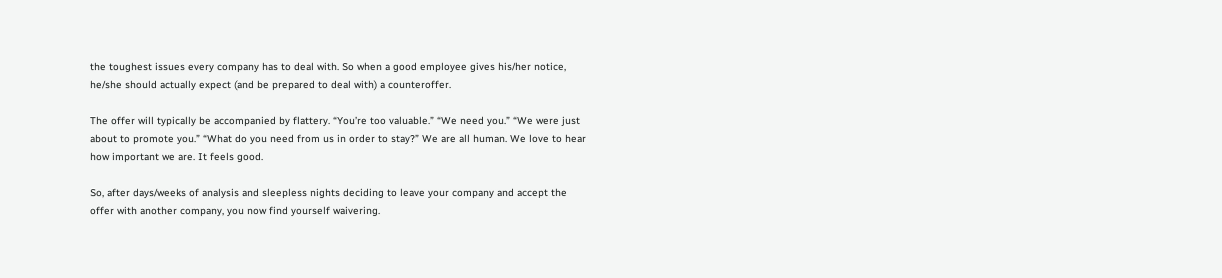the toughest issues every company has to deal with. So when a good employee gives his/her notice, he/she should actually expect (and be prepared to deal with) a counteroffer.

The offer will typically be accompanied by flattery. “You’re too valuable.” “We need you.” “We were just about to promote you.” “What do you need from us in order to stay?” We are all human. We love to hear how important we are. It feels good.

So, after days/weeks of analysis and sleepless nights deciding to leave your company and accept the offer with another company, you now find yourself waivering.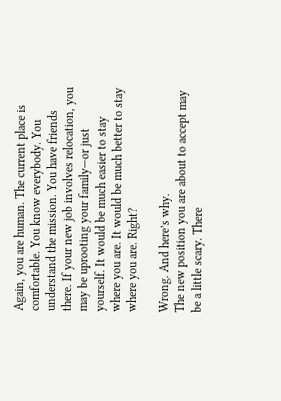Again, you are human. The current place is comfortable. You know everybody. You understand the mission. You have friends there. If your new job involves relocation, you may be uprooting your family—or just yourself. It would be much easier to stay where you are. It would be much better to stay where you are. Right?

Wrong. And here’s why.
The new position you are about to accept may be a little scary. There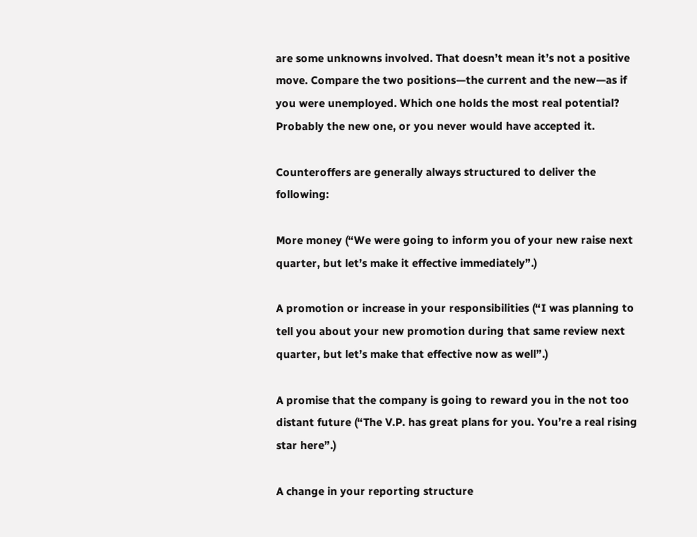are some unknowns involved. That doesn’t mean it’s not a positive move. Compare the two positions—the current and the new—as if you were unemployed. Which one holds the most real potential? Probably the new one, or you never would have accepted it.

Counteroffers are generally always structured to deliver the following:

More money (“We were going to inform you of your new raise next quarter, but let’s make it effective immediately”.)

A promotion or increase in your responsibilities (“I was planning to tell you about your new promotion during that same review next quarter, but let’s make that effective now as well”.)

A promise that the company is going to reward you in the not too distant future (“The V.P. has great plans for you. You’re a real rising star here”.)

A change in your reporting structure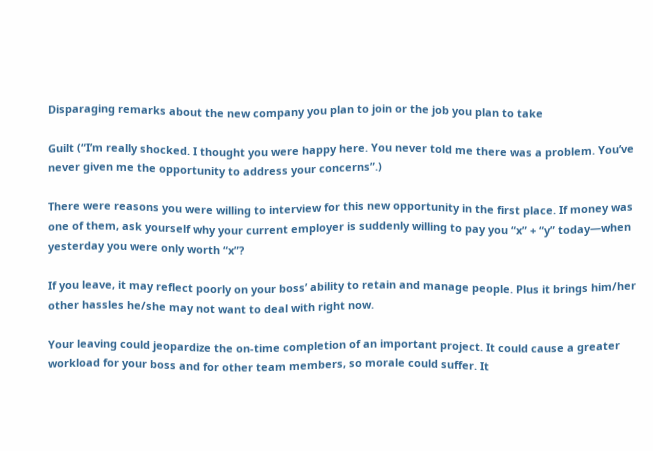Disparaging remarks about the new company you plan to join or the job you plan to take

Guilt (“I’m really shocked. I thought you were happy here. You never told me there was a problem. You’ve never given me the opportunity to address your concerns”.)

There were reasons you were willing to interview for this new opportunity in the first place. If money was one of them, ask yourself why your current employer is suddenly willing to pay you “x” + “y” today—when yesterday you were only worth “x”?

If you leave, it may reflect poorly on your boss’ ability to retain and manage people. Plus it brings him/her other hassles he/she may not want to deal with right now.

Your leaving could jeopardize the on-time completion of an important project. It could cause a greater workload for your boss and for other team members, so morale could suffer. It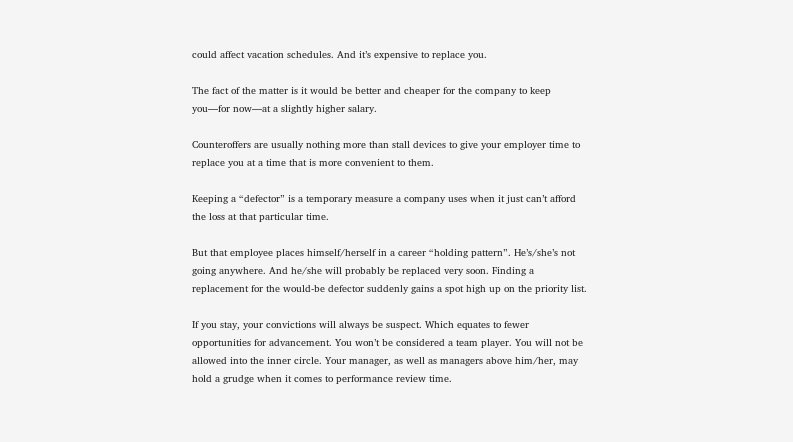could affect vacation schedules. And it’s expensive to replace you.

The fact of the matter is it would be better and cheaper for the company to keep you—for now—at a slightly higher salary.

Counteroffers are usually nothing more than stall devices to give your employer time to replace you at a time that is more convenient to them.

Keeping a “defector” is a temporary measure a company uses when it just can’t afford the loss at that particular time.

But that employee places himself/herself in a career “holding pattern”. He’s/she’s not going anywhere. And he/she will probably be replaced very soon. Finding a replacement for the would-be defector suddenly gains a spot high up on the priority list.

If you stay, your convictions will always be suspect. Which equates to fewer opportunities for advancement. You won’t be considered a team player. You will not be allowed into the inner circle. Your manager, as well as managers above him/her, may hold a grudge when it comes to performance review time.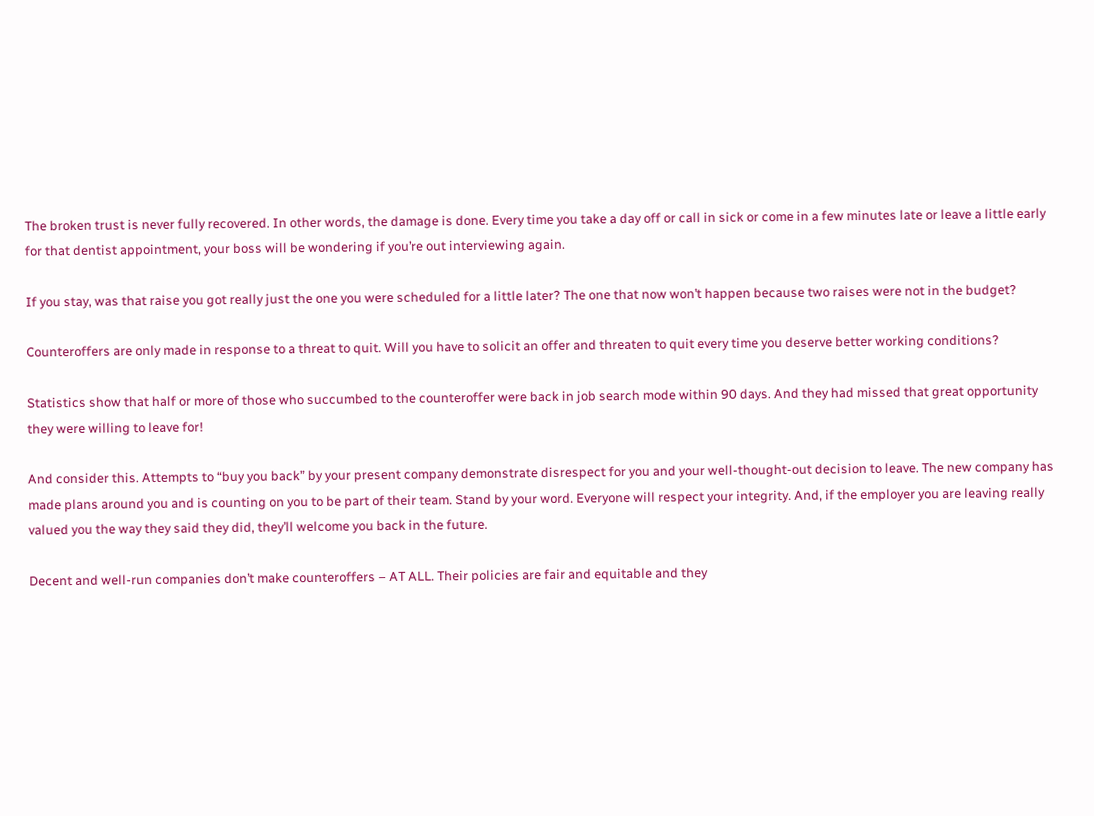The broken trust is never fully recovered. In other words, the damage is done. Every time you take a day off or call in sick or come in a few minutes late or leave a little early for that dentist appointment, your boss will be wondering if you’re out interviewing again.

If you stay, was that raise you got really just the one you were scheduled for a little later? The one that now won’t happen because two raises were not in the budget?

Counteroffers are only made in response to a threat to quit. Will you have to solicit an offer and threaten to quit every time you deserve better working conditions?

Statistics show that half or more of those who succumbed to the counteroffer were back in job search mode within 90 days. And they had missed that great opportunity they were willing to leave for!

And consider this. Attempts to “buy you back” by your present company demonstrate disrespect for you and your well-thought-out decision to leave. The new company has made plans around you and is counting on you to be part of their team. Stand by your word. Everyone will respect your integrity. And, if the employer you are leaving really valued you the way they said they did, they’ll welcome you back in the future.

Decent and well-run companies don’t make counteroffers – AT ALL. Their policies are fair and equitable and they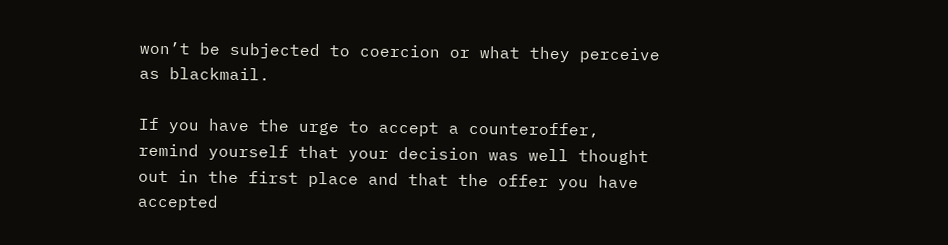won’t be subjected to coercion or what they perceive as blackmail.

If you have the urge to accept a counteroffer, remind yourself that your decision was well thought out in the first place and that the offer you have accepted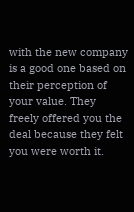with the new company is a good one based on their perception of your value. They freely offered you the deal because they felt you were worth it.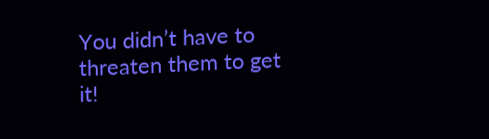You didn’t have to threaten them to get it!